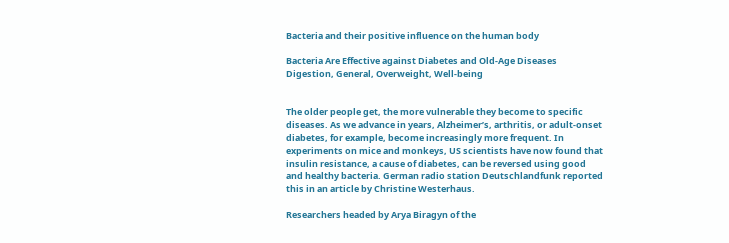Bacteria and their positive influence on the human body

Bacteria Are Effective against Diabetes and Old-Age Diseases Digestion, General, Overweight, Well-being


The older people get, the more vulnerable they become to specific diseases. As we advance in years, Alzheimer’s, arthritis, or adult-onset diabetes, for example, become increasingly more frequent. In experiments on mice and monkeys, US scientists have now found that insulin resistance, a cause of diabetes, can be reversed using good and healthy bacteria. German radio station Deutschlandfunk reported this in an article by Christine Westerhaus.

Researchers headed by Arya Biragyn of the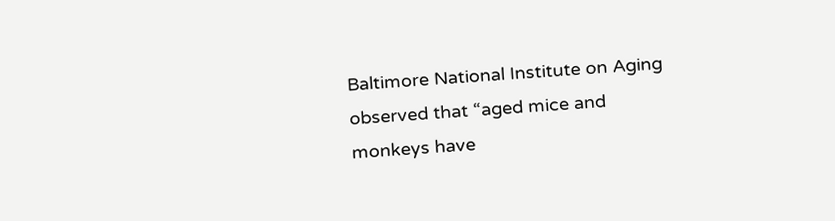Baltimore National Institute on Aging observed that “aged mice and monkeys have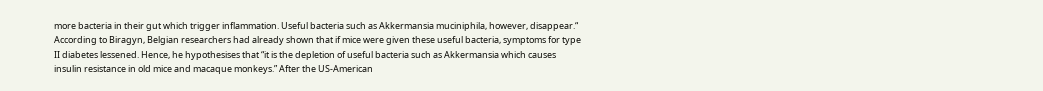more bacteria in their gut which trigger inflammation. Useful bacteria such as Akkermansia muciniphila, however, disappear.“ According to Biragyn, Belgian researchers had already shown that if mice were given these useful bacteria, symptoms for type II diabetes lessened. Hence, he hypothesises that “it is the depletion of useful bacteria such as Akkermansia which causes insulin resistance in old mice and macaque monkeys.” After the US-American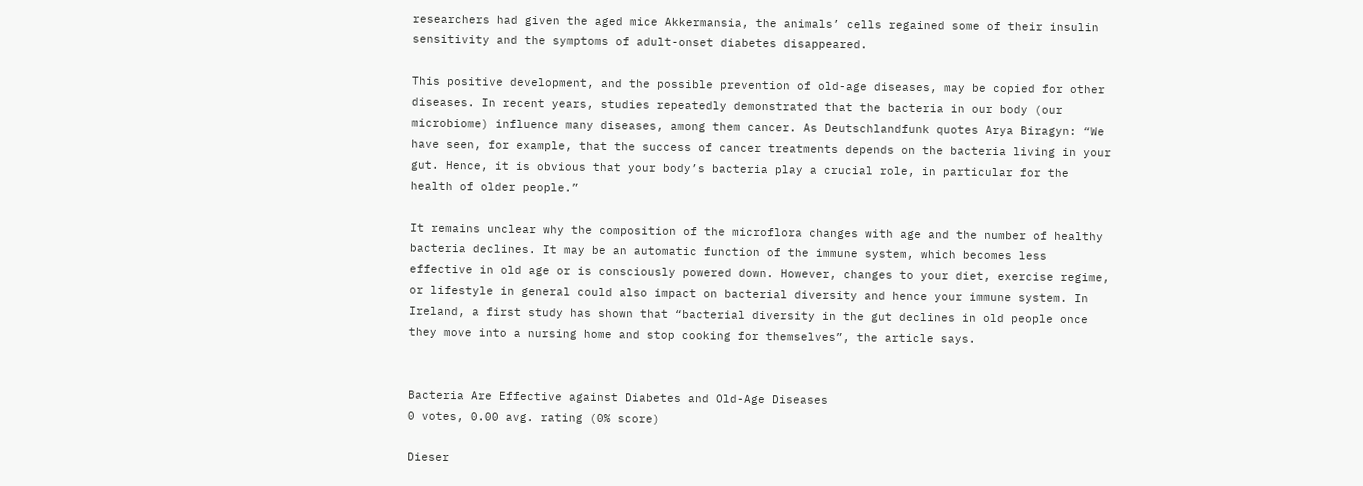researchers had given the aged mice Akkermansia, the animals’ cells regained some of their insulin sensitivity and the symptoms of adult-onset diabetes disappeared.

This positive development, and the possible prevention of old-age diseases, may be copied for other diseases. In recent years, studies repeatedly demonstrated that the bacteria in our body (our microbiome) influence many diseases, among them cancer. As Deutschlandfunk quotes Arya Biragyn: “We have seen, for example, that the success of cancer treatments depends on the bacteria living in your gut. Hence, it is obvious that your body’s bacteria play a crucial role, in particular for the health of older people.”

It remains unclear why the composition of the microflora changes with age and the number of healthy bacteria declines. It may be an automatic function of the immune system, which becomes less effective in old age or is consciously powered down. However, changes to your diet, exercise regime, or lifestyle in general could also impact on bacterial diversity and hence your immune system. In Ireland, a first study has shown that “bacterial diversity in the gut declines in old people once they move into a nursing home and stop cooking for themselves”, the article says.


Bacteria Are Effective against Diabetes and Old-Age Diseases
0 votes, 0.00 avg. rating (0% score)

Dieser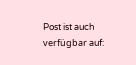Post ist auch verfügbar auf: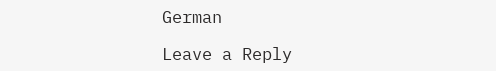German

Leave a Reply